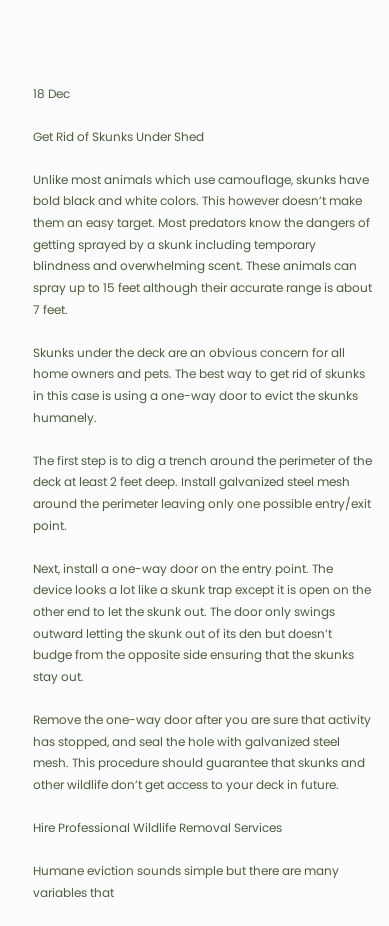18 Dec

Get Rid of Skunks Under Shed

Unlike most animals which use camouflage, skunks have bold black and white colors. This however doesn’t make them an easy target. Most predators know the dangers of getting sprayed by a skunk including temporary blindness and overwhelming scent. These animals can spray up to 15 feet although their accurate range is about 7 feet.

Skunks under the deck are an obvious concern for all home owners and pets. The best way to get rid of skunks in this case is using a one-way door to evict the skunks humanely.

The first step is to dig a trench around the perimeter of the deck at least 2 feet deep. Install galvanized steel mesh around the perimeter leaving only one possible entry/exit point.

Next, install a one-way door on the entry point. The device looks a lot like a skunk trap except it is open on the other end to let the skunk out. The door only swings outward letting the skunk out of its den but doesn’t budge from the opposite side ensuring that the skunks stay out.

Remove the one-way door after you are sure that activity has stopped, and seal the hole with galvanized steel mesh. This procedure should guarantee that skunks and other wildlife don’t get access to your deck in future.

Hire Professional Wildlife Removal Services

Humane eviction sounds simple but there are many variables that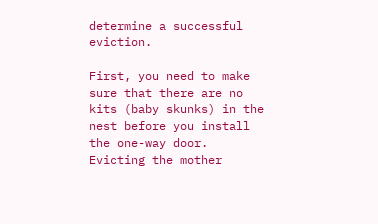determine a successful eviction.

First, you need to make sure that there are no kits (baby skunks) in the nest before you install the one-way door. Evicting the mother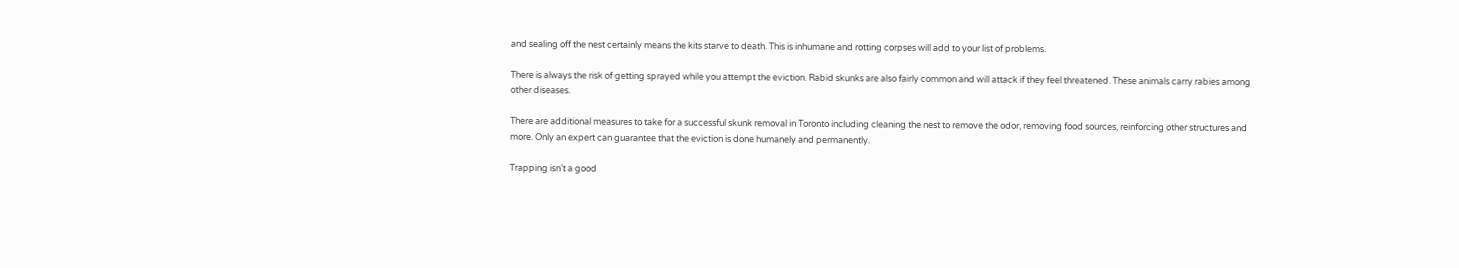and sealing off the nest certainly means the kits starve to death. This is inhumane and rotting corpses will add to your list of problems.

There is always the risk of getting sprayed while you attempt the eviction. Rabid skunks are also fairly common and will attack if they feel threatened. These animals carry rabies among other diseases.

There are additional measures to take for a successful skunk removal in Toronto including cleaning the nest to remove the odor, removing food sources, reinforcing other structures and more. Only an expert can guarantee that the eviction is done humanely and permanently.

Trapping isn’t a good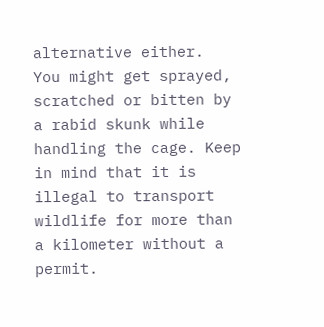alternative either.  You might get sprayed, scratched or bitten by a rabid skunk while handling the cage. Keep in mind that it is illegal to transport wildlife for more than a kilometer without a permit.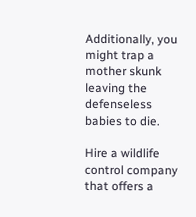Additionally, you might trap a mother skunk leaving the defenseless babies to die.

Hire a wildlife control company that offers a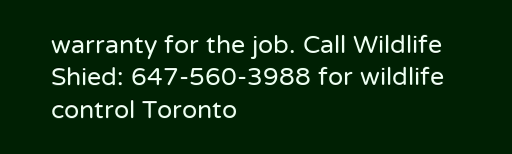warranty for the job. Call Wildlife Shied: 647-560-3988 for wildlife control Toronto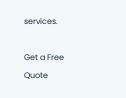services.

Get a Free Quote